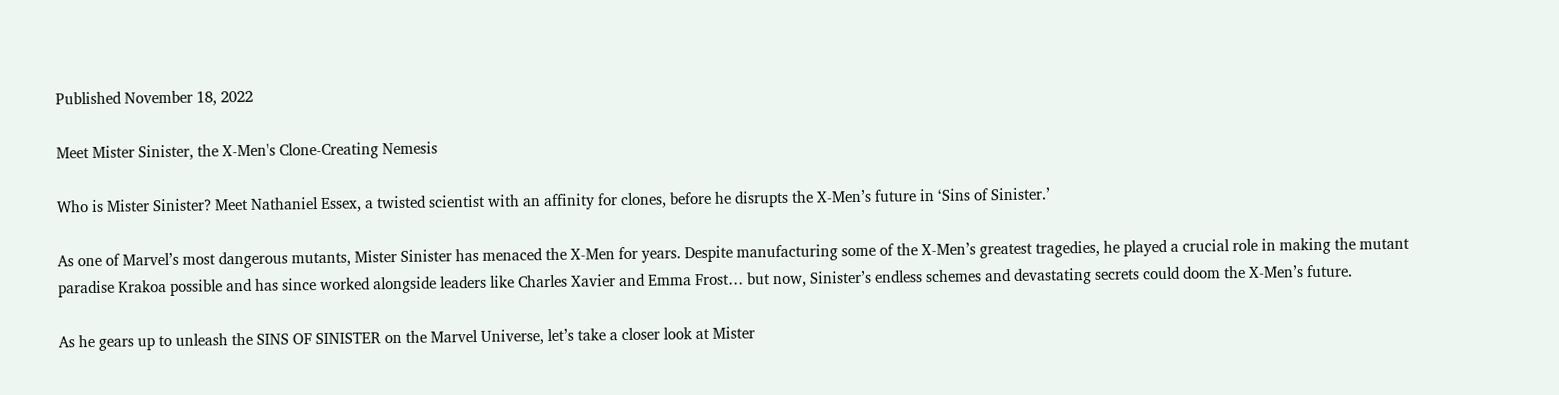Published November 18, 2022

Meet Mister Sinister, the X-Men's Clone-Creating Nemesis

Who is Mister Sinister? Meet Nathaniel Essex, a twisted scientist with an affinity for clones, before he disrupts the X-Men’s future in ‘Sins of Sinister.’

As one of Marvel’s most dangerous mutants, Mister Sinister has menaced the X-Men for years. Despite manufacturing some of the X-Men’s greatest tragedies, he played a crucial role in making the mutant paradise Krakoa possible and has since worked alongside leaders like Charles Xavier and Emma Frost… but now, Sinister’s endless schemes and devastating secrets could doom the X-Men’s future.

As he gears up to unleash the SINS OF SINISTER on the Marvel Universe, let’s take a closer look at Mister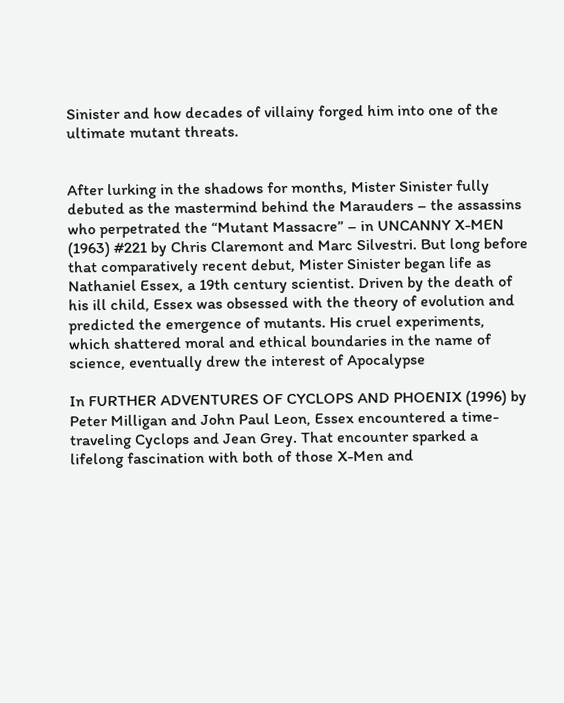Sinister and how decades of villainy forged him into one of the ultimate mutant threats.


After lurking in the shadows for months, Mister Sinister fully debuted as the mastermind behind the Marauders – the assassins who perpetrated the “Mutant Massacre” – in UNCANNY X-MEN (1963) #221 by Chris Claremont and Marc Silvestri. But long before that comparatively recent debut, Mister Sinister began life as Nathaniel Essex, a 19th century scientist. Driven by the death of his ill child, Essex was obsessed with the theory of evolution and predicted the emergence of mutants. His cruel experiments, which shattered moral and ethical boundaries in the name of science, eventually drew the interest of Apocalypse

In FURTHER ADVENTURES OF CYCLOPS AND PHOENIX (1996) by Peter Milligan and John Paul Leon, Essex encountered a time-traveling Cyclops and Jean Grey. That encounter sparked a lifelong fascination with both of those X-Men and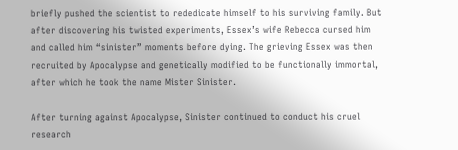briefly pushed the scientist to rededicate himself to his surviving family. But after discovering his twisted experiments, Essex’s wife Rebecca cursed him and called him “sinister” moments before dying. The grieving Essex was then recruited by Apocalypse and genetically modified to be functionally immortal, after which he took the name Mister Sinister.

After turning against Apocalypse, Sinister continued to conduct his cruel research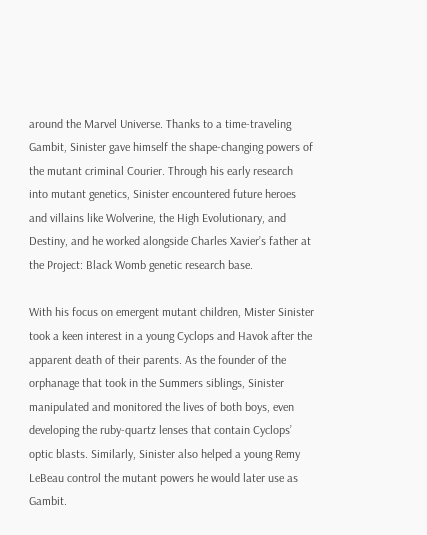around the Marvel Universe. Thanks to a time-traveling Gambit, Sinister gave himself the shape-changing powers of the mutant criminal Courier. Through his early research into mutant genetics, Sinister encountered future heroes and villains like Wolverine, the High Evolutionary, and Destiny, and he worked alongside Charles Xavier’s father at the Project: Black Womb genetic research base.

With his focus on emergent mutant children, Mister Sinister took a keen interest in a young Cyclops and Havok after the apparent death of their parents. As the founder of the orphanage that took in the Summers siblings, Sinister manipulated and monitored the lives of both boys, even developing the ruby-quartz lenses that contain Cyclops’ optic blasts. Similarly, Sinister also helped a young Remy LeBeau control the mutant powers he would later use as Gambit.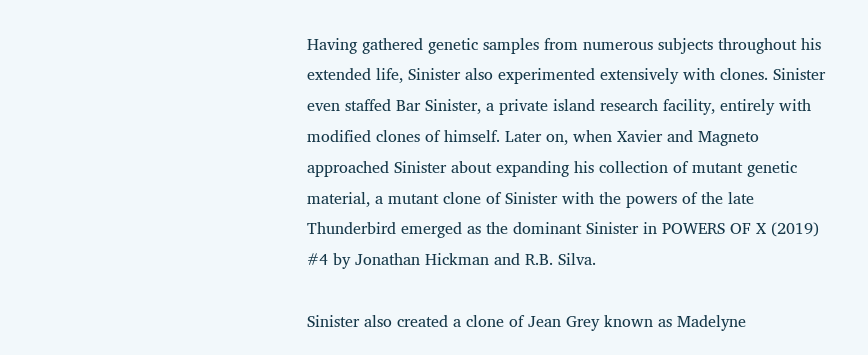Having gathered genetic samples from numerous subjects throughout his extended life, Sinister also experimented extensively with clones. Sinister even staffed Bar Sinister, a private island research facility, entirely with modified clones of himself. Later on, when Xavier and Magneto approached Sinister about expanding his collection of mutant genetic material, a mutant clone of Sinister with the powers of the late Thunderbird emerged as the dominant Sinister in POWERS OF X (2019) #4 by Jonathan Hickman and R.B. Silva.

Sinister also created a clone of Jean Grey known as Madelyne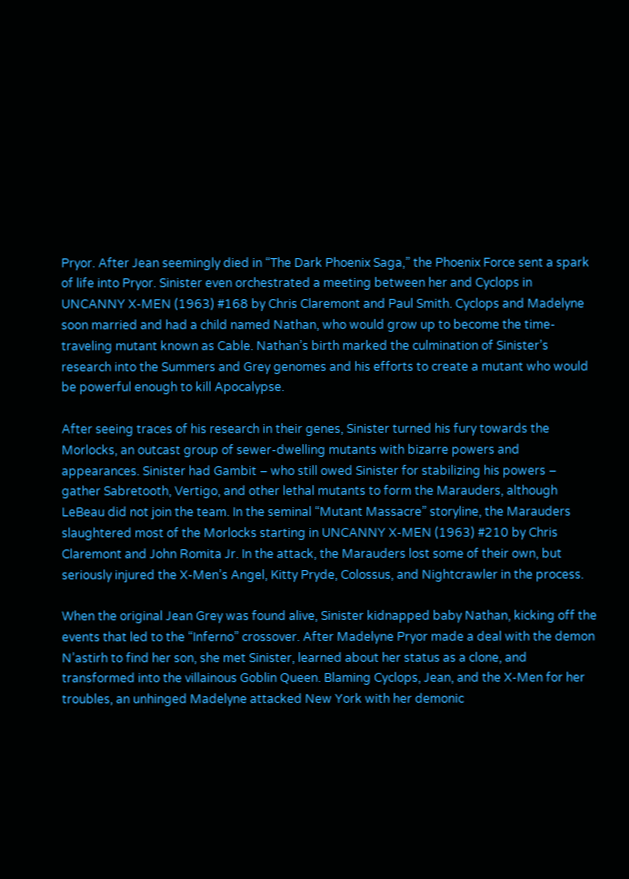Pryor. After Jean seemingly died in “The Dark Phoenix Saga,” the Phoenix Force sent a spark of life into Pryor. Sinister even orchestrated a meeting between her and Cyclops in UNCANNY X-MEN (1963) #168 by Chris Claremont and Paul Smith. Cyclops and Madelyne soon married and had a child named Nathan, who would grow up to become the time-traveling mutant known as Cable. Nathan’s birth marked the culmination of Sinister’s research into the Summers and Grey genomes and his efforts to create a mutant who would be powerful enough to kill Apocalypse.

After seeing traces of his research in their genes, Sinister turned his fury towards the Morlocks, an outcast group of sewer-dwelling mutants with bizarre powers and appearances. Sinister had Gambit – who still owed Sinister for stabilizing his powers – gather Sabretooth, Vertigo, and other lethal mutants to form the Marauders, although LeBeau did not join the team. In the seminal “Mutant Massacre” storyline, the Marauders slaughtered most of the Morlocks starting in UNCANNY X-MEN (1963) #210 by Chris Claremont and John Romita Jr. In the attack, the Marauders lost some of their own, but seriously injured the X-Men’s Angel, Kitty Pryde, Colossus, and Nightcrawler in the process.

When the original Jean Grey was found alive, Sinister kidnapped baby Nathan, kicking off the events that led to the “Inferno” crossover. After Madelyne Pryor made a deal with the demon N’astirh to find her son, she met Sinister, learned about her status as a clone, and transformed into the villainous Goblin Queen. Blaming Cyclops, Jean, and the X-Men for her troubles, an unhinged Madelyne attacked New York with her demonic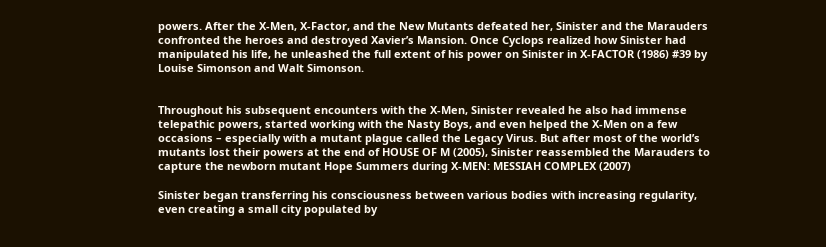powers. After the X-Men, X-Factor, and the New Mutants defeated her, Sinister and the Marauders confronted the heroes and destroyed Xavier’s Mansion. Once Cyclops realized how Sinister had manipulated his life, he unleashed the full extent of his power on Sinister in X-FACTOR (1986) #39 by Louise Simonson and Walt Simonson.


Throughout his subsequent encounters with the X-Men, Sinister revealed he also had immense telepathic powers, started working with the Nasty Boys, and even helped the X-Men on a few occasions – especially with a mutant plague called the Legacy Virus. But after most of the world’s mutants lost their powers at the end of HOUSE OF M (2005), Sinister reassembled the Marauders to capture the newborn mutant Hope Summers during X-MEN: MESSIAH COMPLEX (2007)

Sinister began transferring his consciousness between various bodies with increasing regularity, even creating a small city populated by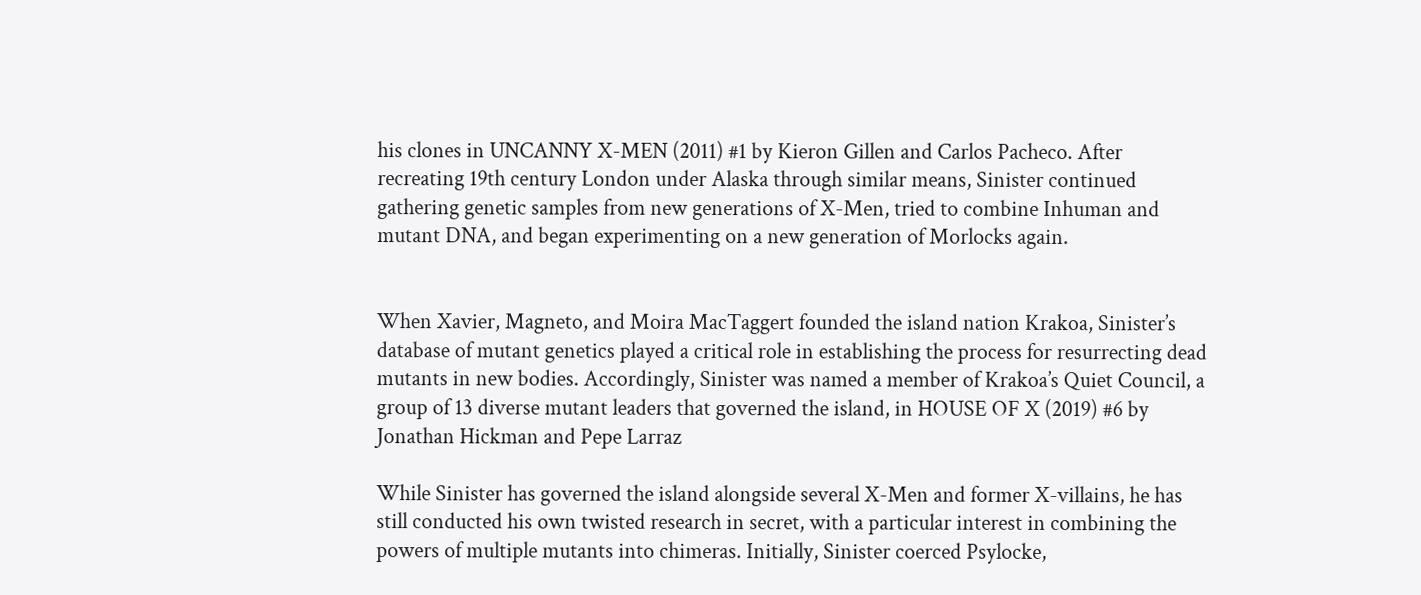his clones in UNCANNY X-MEN (2011) #1 by Kieron Gillen and Carlos Pacheco. After recreating 19th century London under Alaska through similar means, Sinister continued gathering genetic samples from new generations of X-Men, tried to combine Inhuman and mutant DNA, and began experimenting on a new generation of Morlocks again.


When Xavier, Magneto, and Moira MacTaggert founded the island nation Krakoa, Sinister’s database of mutant genetics played a critical role in establishing the process for resurrecting dead mutants in new bodies. Accordingly, Sinister was named a member of Krakoa’s Quiet Council, a group of 13 diverse mutant leaders that governed the island, in HOUSE OF X (2019) #6 by Jonathan Hickman and Pepe Larraz

While Sinister has governed the island alongside several X-Men and former X-villains, he has still conducted his own twisted research in secret, with a particular interest in combining the powers of multiple mutants into chimeras. Initially, Sinister coerced Psylocke,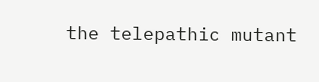the telepathic mutant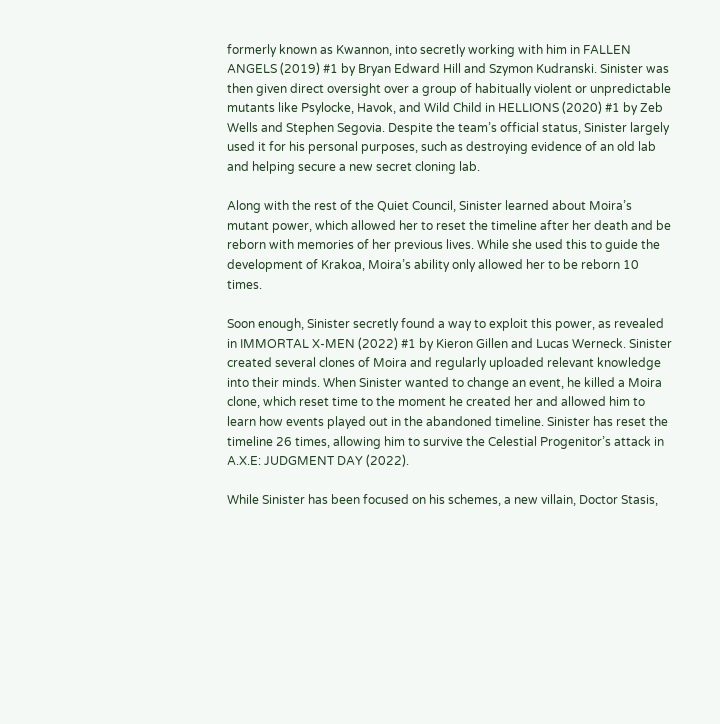formerly known as Kwannon, into secretly working with him in FALLEN ANGELS (2019) #1 by Bryan Edward Hill and Szymon Kudranski. Sinister was then given direct oversight over a group of habitually violent or unpredictable mutants like Psylocke, Havok, and Wild Child in HELLIONS (2020) #1 by Zeb Wells and Stephen Segovia. Despite the team’s official status, Sinister largely used it for his personal purposes, such as destroying evidence of an old lab and helping secure a new secret cloning lab.

Along with the rest of the Quiet Council, Sinister learned about Moira’s mutant power, which allowed her to reset the timeline after her death and be reborn with memories of her previous lives. While she used this to guide the development of Krakoa, Moira’s ability only allowed her to be reborn 10 times.

Soon enough, Sinister secretly found a way to exploit this power, as revealed in IMMORTAL X-MEN (2022) #1 by Kieron Gillen and Lucas Werneck. Sinister created several clones of Moira and regularly uploaded relevant knowledge into their minds. When Sinister wanted to change an event, he killed a Moira clone, which reset time to the moment he created her and allowed him to learn how events played out in the abandoned timeline. Sinister has reset the timeline 26 times, allowing him to survive the Celestial Progenitor’s attack in A.X.E: JUDGMENT DAY (2022).

While Sinister has been focused on his schemes, a new villain, Doctor Stasis,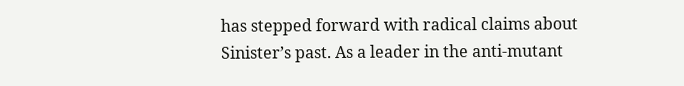has stepped forward with radical claims about Sinister’s past. As a leader in the anti-mutant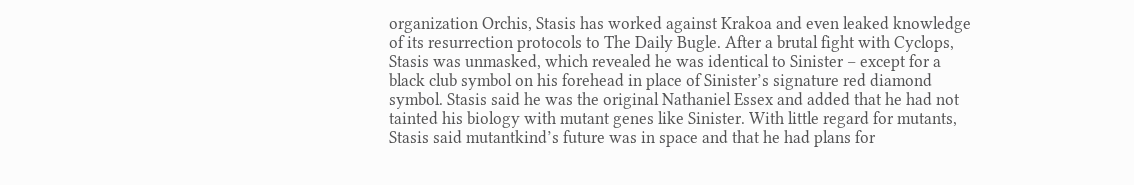organization Orchis, Stasis has worked against Krakoa and even leaked knowledge of its resurrection protocols to The Daily Bugle. After a brutal fight with Cyclops, Stasis was unmasked, which revealed he was identical to Sinister – except for a black club symbol on his forehead in place of Sinister’s signature red diamond symbol. Stasis said he was the original Nathaniel Essex and added that he had not tainted his biology with mutant genes like Sinister. With little regard for mutants, Stasis said mutantkind’s future was in space and that he had plans for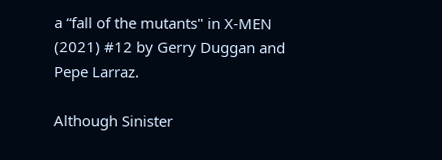a “fall of the mutants" in X-MEN (2021) #12 by Gerry Duggan and Pepe Larraz.

Although Sinister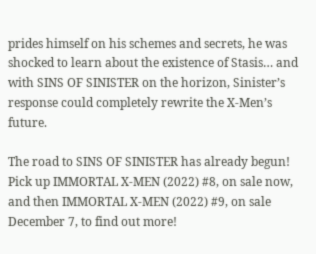prides himself on his schemes and secrets, he was shocked to learn about the existence of Stasis… and with SINS OF SINISTER on the horizon, Sinister’s response could completely rewrite the X-Men’s future.

The road to SINS OF SINISTER has already begun! Pick up IMMORTAL X-MEN (2022) #8, on sale now, and then IMMORTAL X-MEN (2022) #9, on sale December 7, to find out more!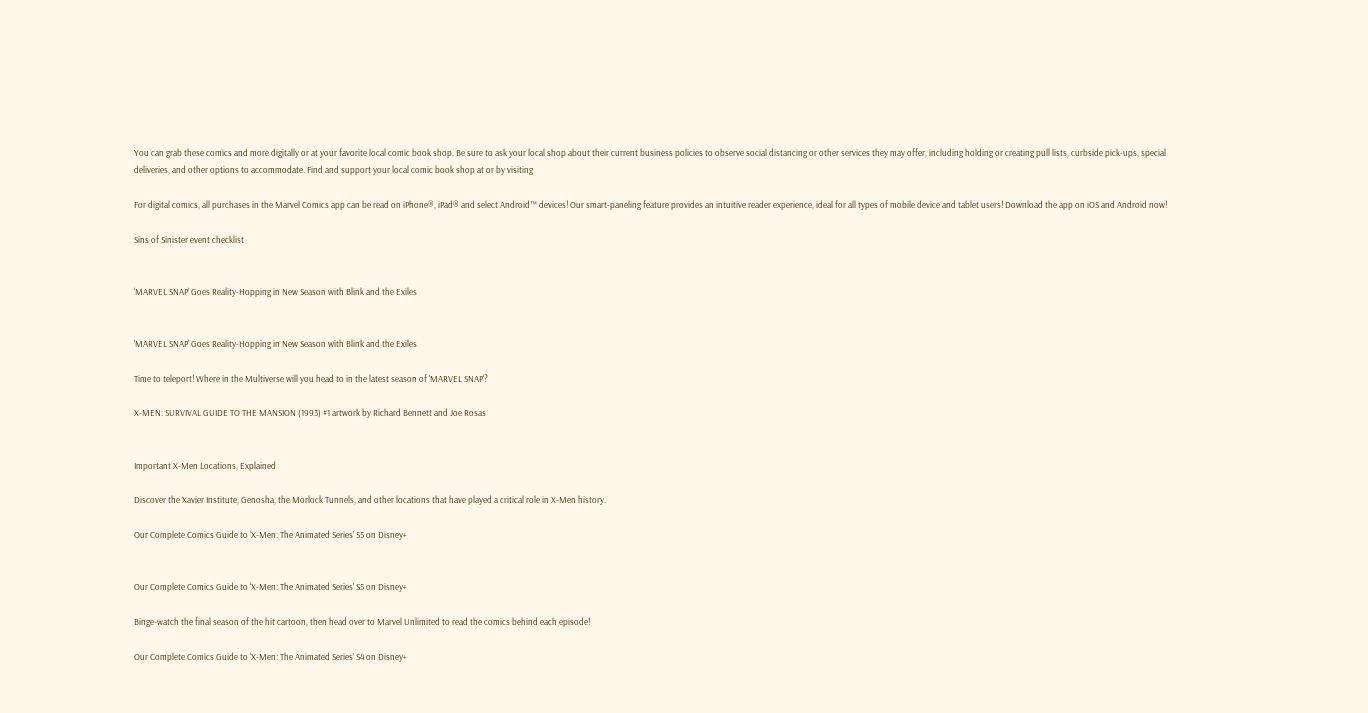You can grab these comics and more digitally or at your favorite local comic book shop. Be sure to ask your local shop about their current business policies to observe social distancing or other services they may offer, including holding or creating pull lists, curbside pick-ups, special deliveries, and other options to accommodate. Find and support your local comic book shop at or by visiting

For digital comics, all purchases in the Marvel Comics app can be read on iPhone®, iPad® and select Android™ devices! Our smart-paneling feature provides an intuitive reader experience, ideal for all types of mobile device and tablet users! Download the app on iOS and Android now!

Sins of Sinister event checklist


'MARVEL SNAP' Goes Reality-Hopping in New Season with Blink and the Exiles


'MARVEL SNAP' Goes Reality-Hopping in New Season with Blink and the Exiles

Time to teleport! Where in the Multiverse will you head to in the latest season of 'MARVEL SNAP'?

X-MEN: SURVIVAL GUIDE TO THE MANSION (1993) #1 artwork by Richard Bennett and Joe Rosas


Important X-Men Locations, Explained

Discover the Xavier Institute, Genosha, the Morlock Tunnels, and other locations that have played a critical role in X-Men history.

Our Complete Comics Guide to ‘X-Men: The Animated Series’ S5 on Disney+


Our Complete Comics Guide to ‘X-Men: The Animated Series’ S5 on Disney+

Binge-watch the final season of the hit cartoon, then head over to Marvel Unlimited to read the comics behind each episode!

Our Complete Comics Guide to 'X-Men: The Animated Series’ S4 on Disney+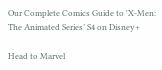Our Complete Comics Guide to 'X-Men: The Animated Series’ S4 on Disney+

Head to Marvel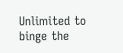Unlimited to binge the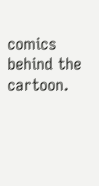comics behind the cartoon.